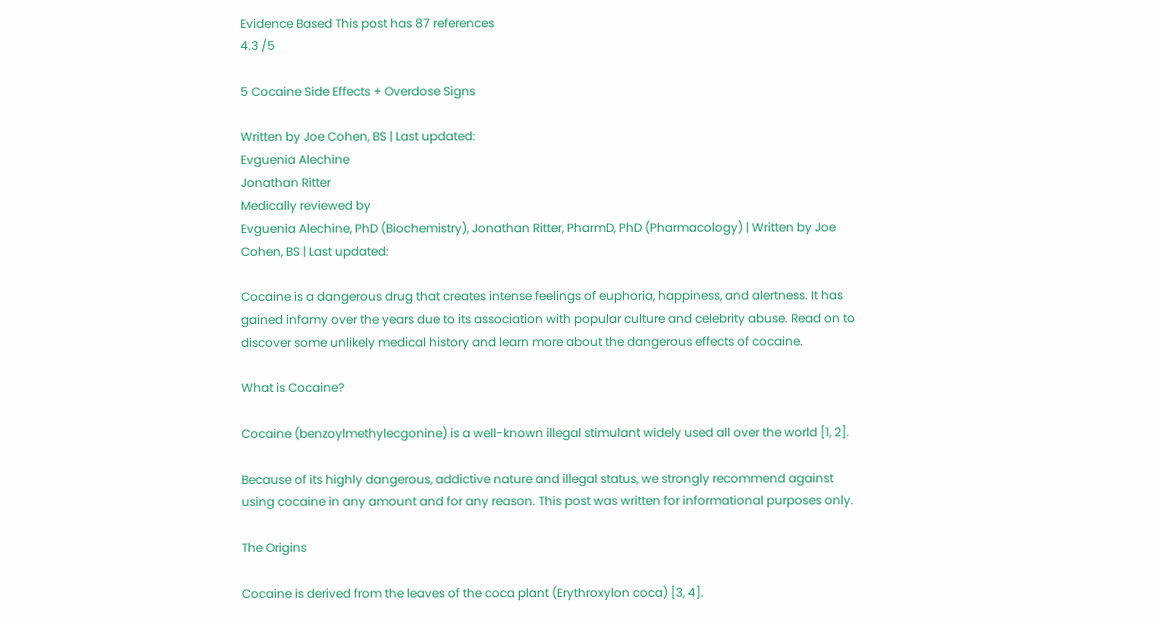Evidence Based This post has 87 references
4.3 /5

5 Cocaine Side Effects + Overdose Signs

Written by Joe Cohen, BS | Last updated:
Evguenia Alechine
Jonathan Ritter
Medically reviewed by
Evguenia Alechine, PhD (Biochemistry), Jonathan Ritter, PharmD, PhD (Pharmacology) | Written by Joe Cohen, BS | Last updated:

Cocaine is a dangerous drug that creates intense feelings of euphoria, happiness, and alertness. It has gained infamy over the years due to its association with popular culture and celebrity abuse. Read on to discover some unlikely medical history and learn more about the dangerous effects of cocaine.

What is Cocaine?

Cocaine (benzoylmethylecgonine) is a well-known illegal stimulant widely used all over the world [1, 2].

Because of its highly dangerous, addictive nature and illegal status, we strongly recommend against using cocaine in any amount and for any reason. This post was written for informational purposes only.

The Origins

Cocaine is derived from the leaves of the coca plant (Erythroxylon coca) [3, 4].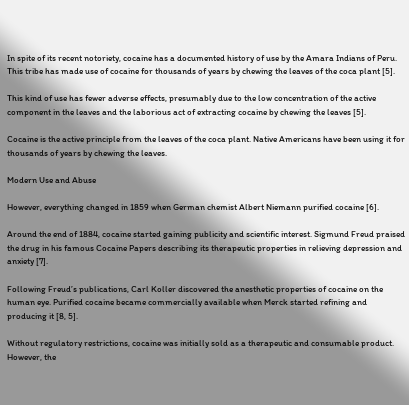In spite of its recent notoriety, cocaine has a documented history of use by the Amara Indians of Peru. This tribe has made use of cocaine for thousands of years by chewing the leaves of the coca plant [5].

This kind of use has fewer adverse effects, presumably due to the low concentration of the active component in the leaves and the laborious act of extracting cocaine by chewing the leaves [5].

Cocaine is the active principle from the leaves of the coca plant. Native Americans have been using it for thousands of years by chewing the leaves.

Modern Use and Abuse

However, everything changed in 1859 when German chemist Albert Niemann purified cocaine [6].

Around the end of 1884, cocaine started gaining publicity and scientific interest. Sigmund Freud praised the drug in his famous Cocaine Papers describing its therapeutic properties in relieving depression and anxiety [7].

Following Freud’s publications, Carl Koller discovered the anesthetic properties of cocaine on the human eye. Purified cocaine became commercially available when Merck started refining and producing it [8, 5].

Without regulatory restrictions, cocaine was initially sold as a therapeutic and consumable product. However, the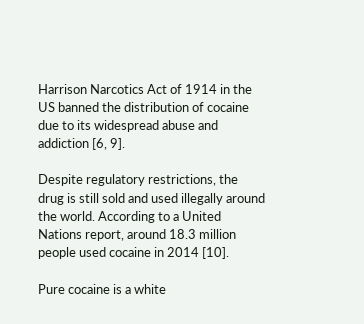Harrison Narcotics Act of 1914 in the US banned the distribution of cocaine due to its widespread abuse and addiction [6, 9].

Despite regulatory restrictions, the drug is still sold and used illegally around the world. According to a United Nations report, around 18.3 million people used cocaine in 2014 [10].

Pure cocaine is a white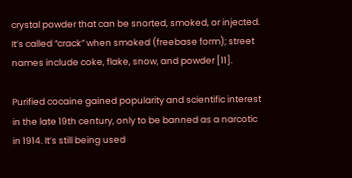crystal powder that can be snorted, smoked, or injected. It’s called “crack” when smoked (freebase form); street names include coke, flake, snow, and powder [11].

Purified cocaine gained popularity and scientific interest in the late 19th century, only to be banned as a narcotic in 1914. It’s still being used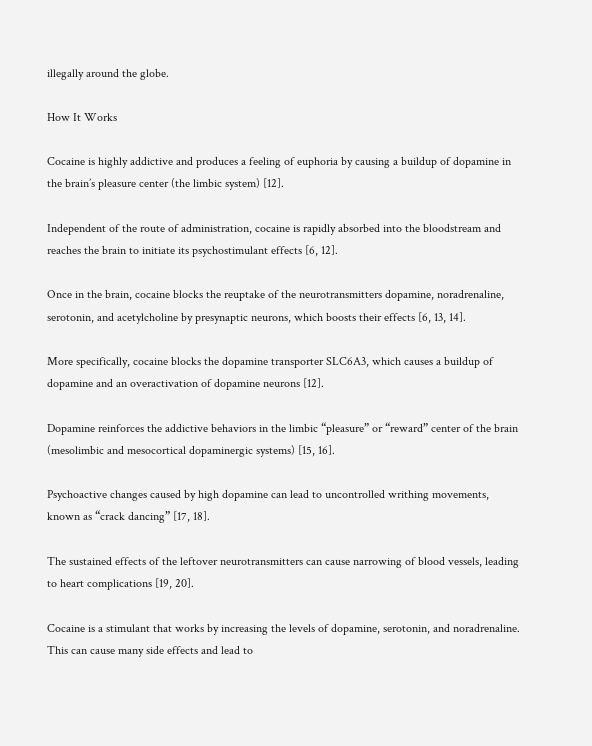illegally around the globe.

How It Works

Cocaine is highly addictive and produces a feeling of euphoria by causing a buildup of dopamine in the brain’s pleasure center (the limbic system) [12].

Independent of the route of administration, cocaine is rapidly absorbed into the bloodstream and reaches the brain to initiate its psychostimulant effects [6, 12].

Once in the brain, cocaine blocks the reuptake of the neurotransmitters dopamine, noradrenaline, serotonin, and acetylcholine by presynaptic neurons, which boosts their effects [6, 13, 14].

More specifically, cocaine blocks the dopamine transporter SLC6A3, which causes a buildup of dopamine and an overactivation of dopamine neurons [12].

Dopamine reinforces the addictive behaviors in the limbic “pleasure” or “reward” center of the brain (mesolimbic and mesocortical dopaminergic systems) [15, 16].

Psychoactive changes caused by high dopamine can lead to uncontrolled writhing movements, known as “crack dancing” [17, 18].

The sustained effects of the leftover neurotransmitters can cause narrowing of blood vessels, leading to heart complications [19, 20].

Cocaine is a stimulant that works by increasing the levels of dopamine, serotonin, and noradrenaline. This can cause many side effects and lead to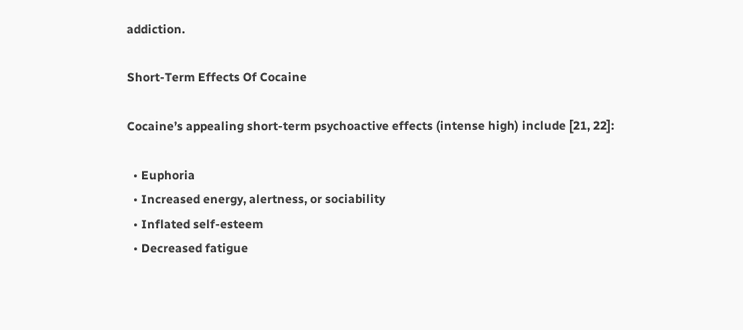addiction.

Short-Term Effects Of Cocaine

Cocaine’s appealing short-term psychoactive effects (intense high) include [21, 22]:

  • Euphoria
  • Increased energy, alertness, or sociability
  • Inflated self-esteem
  • Decreased fatigue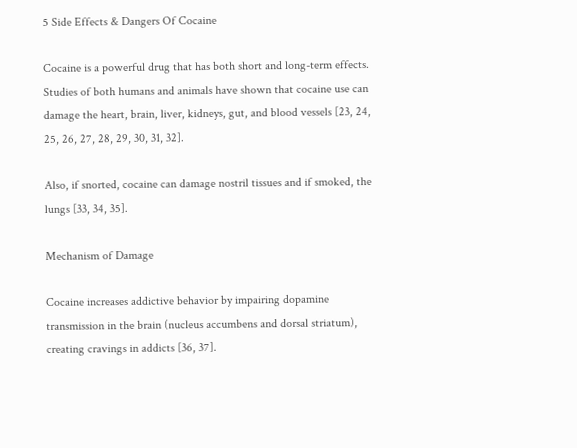5 Side Effects & Dangers Of Cocaine

Cocaine is a powerful drug that has both short and long-term effects. Studies of both humans and animals have shown that cocaine use can damage the heart, brain, liver, kidneys, gut, and blood vessels [23, 24, 25, 26, 27, 28, 29, 30, 31, 32].

Also, if snorted, cocaine can damage nostril tissues and if smoked, the lungs [33, 34, 35].

Mechanism of Damage

Cocaine increases addictive behavior by impairing dopamine transmission in the brain (nucleus accumbens and dorsal striatum), creating cravings in addicts [36, 37].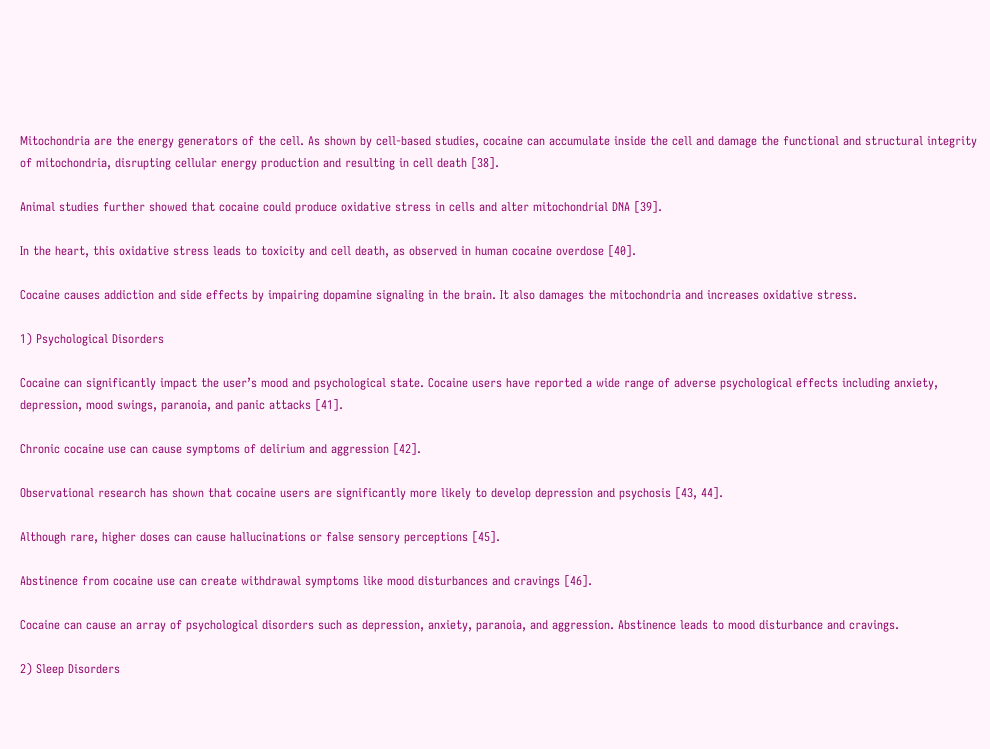Mitochondria are the energy generators of the cell. As shown by cell-based studies, cocaine can accumulate inside the cell and damage the functional and structural integrity of mitochondria, disrupting cellular energy production and resulting in cell death [38].

Animal studies further showed that cocaine could produce oxidative stress in cells and alter mitochondrial DNA [39].

In the heart, this oxidative stress leads to toxicity and cell death, as observed in human cocaine overdose [40].

Cocaine causes addiction and side effects by impairing dopamine signaling in the brain. It also damages the mitochondria and increases oxidative stress.

1) Psychological Disorders

Cocaine can significantly impact the user’s mood and psychological state. Cocaine users have reported a wide range of adverse psychological effects including anxiety, depression, mood swings, paranoia, and panic attacks [41].

Chronic cocaine use can cause symptoms of delirium and aggression [42].

Observational research has shown that cocaine users are significantly more likely to develop depression and psychosis [43, 44].

Although rare, higher doses can cause hallucinations or false sensory perceptions [45].

Abstinence from cocaine use can create withdrawal symptoms like mood disturbances and cravings [46].

Cocaine can cause an array of psychological disorders such as depression, anxiety, paranoia, and aggression. Abstinence leads to mood disturbance and cravings.

2) Sleep Disorders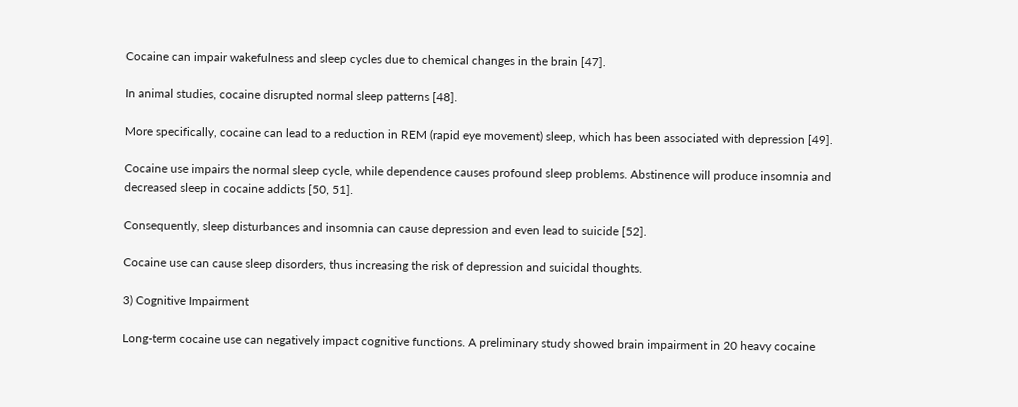Cocaine can impair wakefulness and sleep cycles due to chemical changes in the brain [47].

In animal studies, cocaine disrupted normal sleep patterns [48].

More specifically, cocaine can lead to a reduction in REM (rapid eye movement) sleep, which has been associated with depression [49].

Cocaine use impairs the normal sleep cycle, while dependence causes profound sleep problems. Abstinence will produce insomnia and decreased sleep in cocaine addicts [50, 51].

Consequently, sleep disturbances and insomnia can cause depression and even lead to suicide [52].

Cocaine use can cause sleep disorders, thus increasing the risk of depression and suicidal thoughts.

3) Cognitive Impairment

Long-term cocaine use can negatively impact cognitive functions. A preliminary study showed brain impairment in 20 heavy cocaine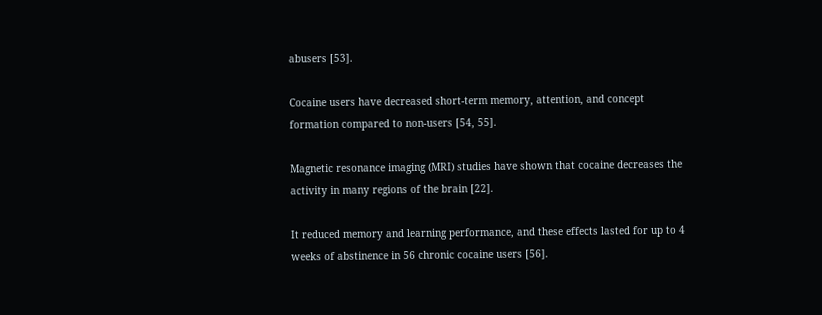abusers [53].

Cocaine users have decreased short-term memory, attention, and concept formation compared to non-users [54, 55].

Magnetic resonance imaging (MRI) studies have shown that cocaine decreases the activity in many regions of the brain [22].

It reduced memory and learning performance, and these effects lasted for up to 4 weeks of abstinence in 56 chronic cocaine users [56].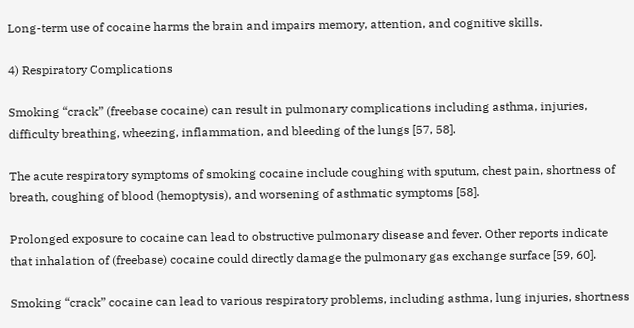Long-term use of cocaine harms the brain and impairs memory, attention, and cognitive skills.

4) Respiratory Complications

Smoking “crack” (freebase cocaine) can result in pulmonary complications including asthma, injuries, difficulty breathing, wheezing, inflammation, and bleeding of the lungs [57, 58].

The acute respiratory symptoms of smoking cocaine include coughing with sputum, chest pain, shortness of breath, coughing of blood (hemoptysis), and worsening of asthmatic symptoms [58].

Prolonged exposure to cocaine can lead to obstructive pulmonary disease and fever. Other reports indicate that inhalation of (freebase) cocaine could directly damage the pulmonary gas exchange surface [59, 60].

Smoking “crack” cocaine can lead to various respiratory problems, including asthma, lung injuries, shortness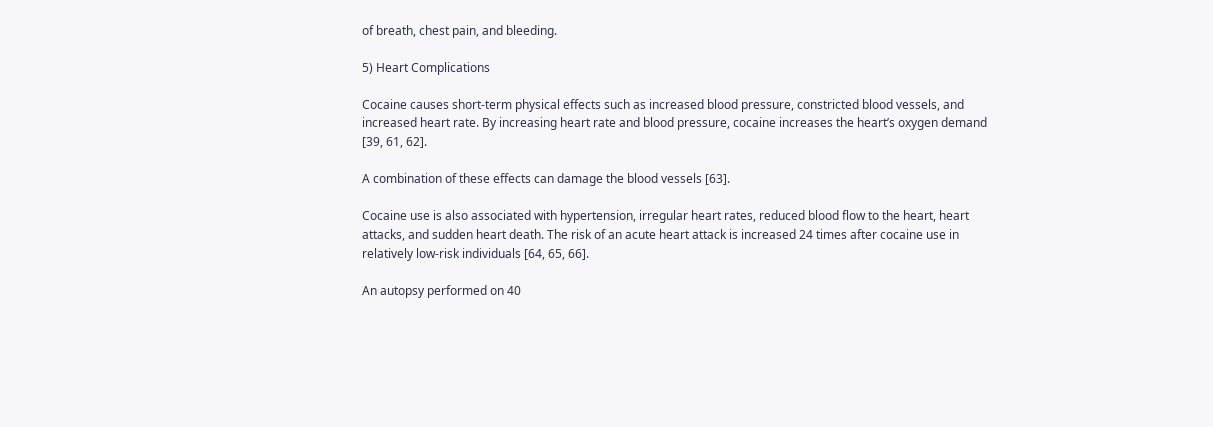of breath, chest pain, and bleeding.

5) Heart Complications

Cocaine causes short-term physical effects such as increased blood pressure, constricted blood vessels, and increased heart rate. By increasing heart rate and blood pressure, cocaine increases the heart’s oxygen demand [39, 61, 62].

A combination of these effects can damage the blood vessels [63].

Cocaine use is also associated with hypertension, irregular heart rates, reduced blood flow to the heart, heart attacks, and sudden heart death. The risk of an acute heart attack is increased 24 times after cocaine use in relatively low-risk individuals [64, 65, 66].

An autopsy performed on 40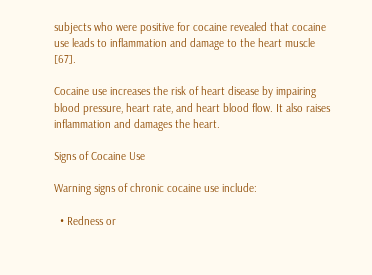subjects who were positive for cocaine revealed that cocaine use leads to inflammation and damage to the heart muscle [67].

Cocaine use increases the risk of heart disease by impairing blood pressure, heart rate, and heart blood flow. It also raises inflammation and damages the heart.

Signs of Cocaine Use

Warning signs of chronic cocaine use include:

  • Redness or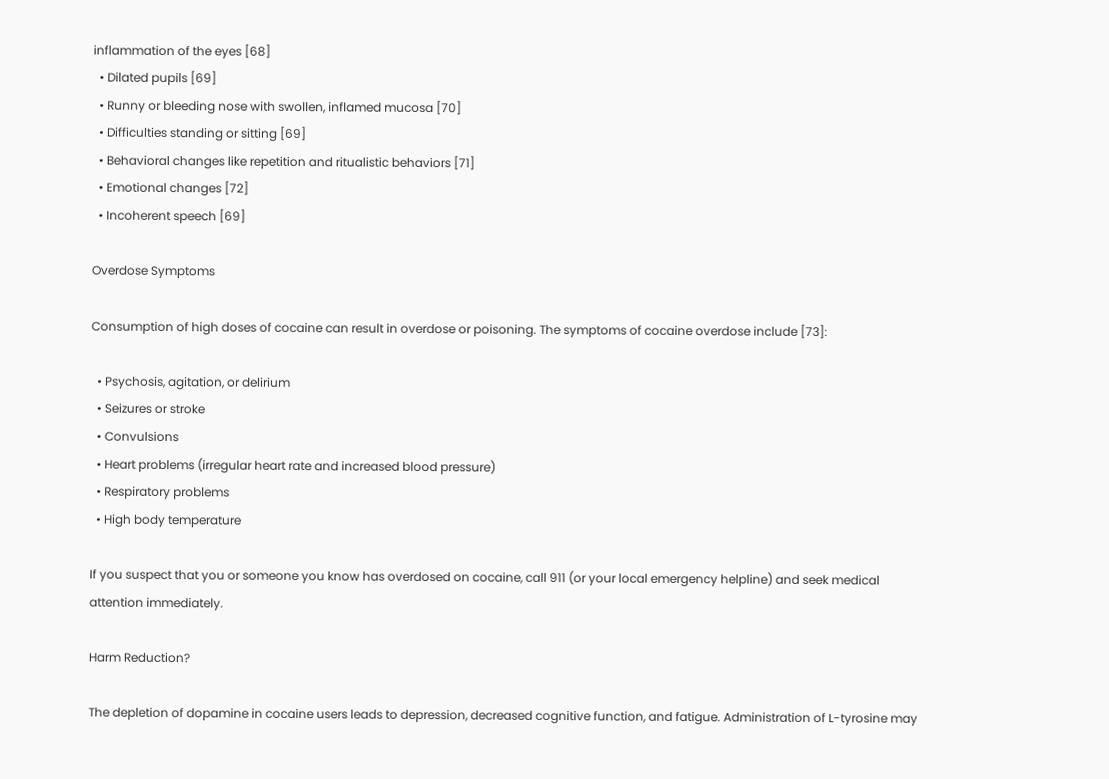inflammation of the eyes [68]
  • Dilated pupils [69]
  • Runny or bleeding nose with swollen, inflamed mucosa [70]
  • Difficulties standing or sitting [69]
  • Behavioral changes like repetition and ritualistic behaviors [71]
  • Emotional changes [72]
  • Incoherent speech [69]

Overdose Symptoms

Consumption of high doses of cocaine can result in overdose or poisoning. The symptoms of cocaine overdose include [73]:

  • Psychosis, agitation, or delirium
  • Seizures or stroke
  • Convulsions
  • Heart problems (irregular heart rate and increased blood pressure)
  • Respiratory problems
  • High body temperature

If you suspect that you or someone you know has overdosed on cocaine, call 911 (or your local emergency helpline) and seek medical attention immediately.

Harm Reduction?

The depletion of dopamine in cocaine users leads to depression, decreased cognitive function, and fatigue. Administration of L-tyrosine may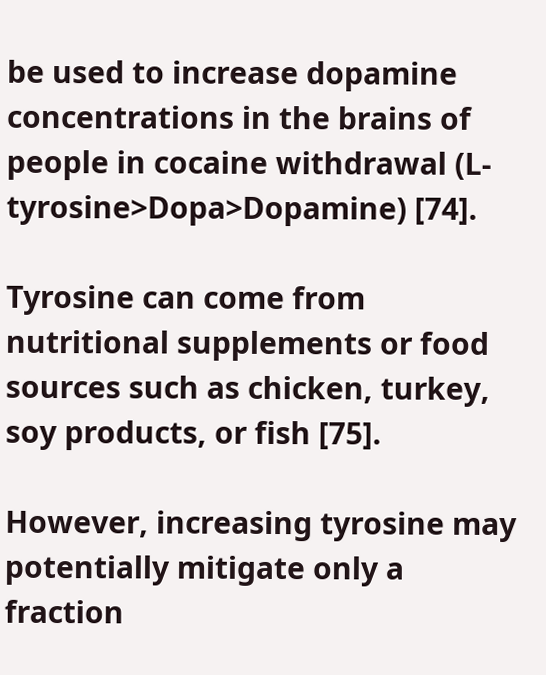be used to increase dopamine concentrations in the brains of people in cocaine withdrawal (L-tyrosine>Dopa>Dopamine) [74].

Tyrosine can come from nutritional supplements or food sources such as chicken, turkey, soy products, or fish [75].

However, increasing tyrosine may potentially mitigate only a fraction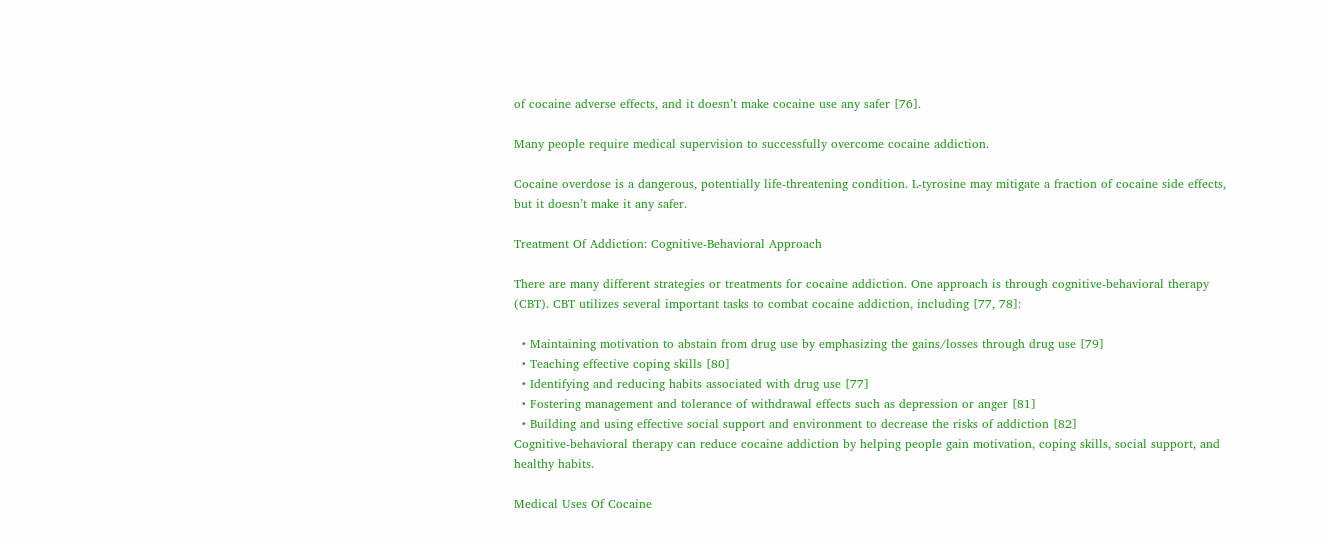of cocaine adverse effects, and it doesn’t make cocaine use any safer [76].

Many people require medical supervision to successfully overcome cocaine addiction.

Cocaine overdose is a dangerous, potentially life-threatening condition. L-tyrosine may mitigate a fraction of cocaine side effects, but it doesn’t make it any safer.

Treatment Of Addiction: Cognitive-Behavioral Approach

There are many different strategies or treatments for cocaine addiction. One approach is through cognitive-behavioral therapy (CBT). CBT utilizes several important tasks to combat cocaine addiction, including [77, 78]:

  • Maintaining motivation to abstain from drug use by emphasizing the gains/losses through drug use [79]
  • Teaching effective coping skills [80]
  • Identifying and reducing habits associated with drug use [77]
  • Fostering management and tolerance of withdrawal effects such as depression or anger [81]
  • Building and using effective social support and environment to decrease the risks of addiction [82]
Cognitive-behavioral therapy can reduce cocaine addiction by helping people gain motivation, coping skills, social support, and healthy habits.

Medical Uses Of Cocaine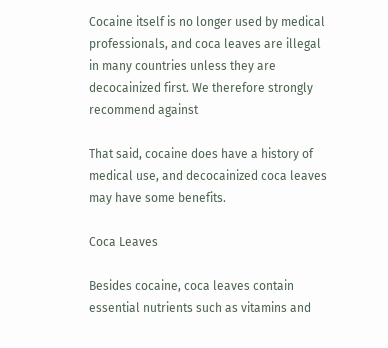Cocaine itself is no longer used by medical professionals, and coca leaves are illegal in many countries unless they are decocainized first. We therefore strongly recommend against

That said, cocaine does have a history of medical use, and decocainized coca leaves may have some benefits.

Coca Leaves

Besides cocaine, coca leaves contain essential nutrients such as vitamins and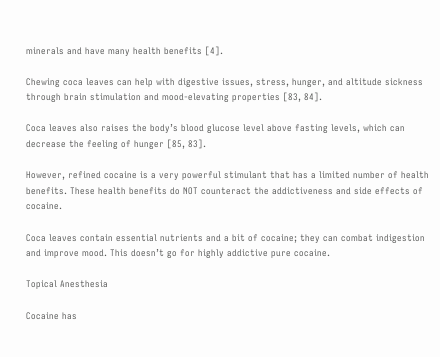minerals and have many health benefits [4].

Chewing coca leaves can help with digestive issues, stress, hunger, and altitude sickness through brain stimulation and mood-elevating properties [83, 84].

Coca leaves also raises the body’s blood glucose level above fasting levels, which can decrease the feeling of hunger [85, 83].

However, refined cocaine is a very powerful stimulant that has a limited number of health benefits. These health benefits do NOT counteract the addictiveness and side effects of cocaine.

Coca leaves contain essential nutrients and a bit of cocaine; they can combat indigestion and improve mood. This doesn’t go for highly addictive pure cocaine.

Topical Anesthesia

Cocaine has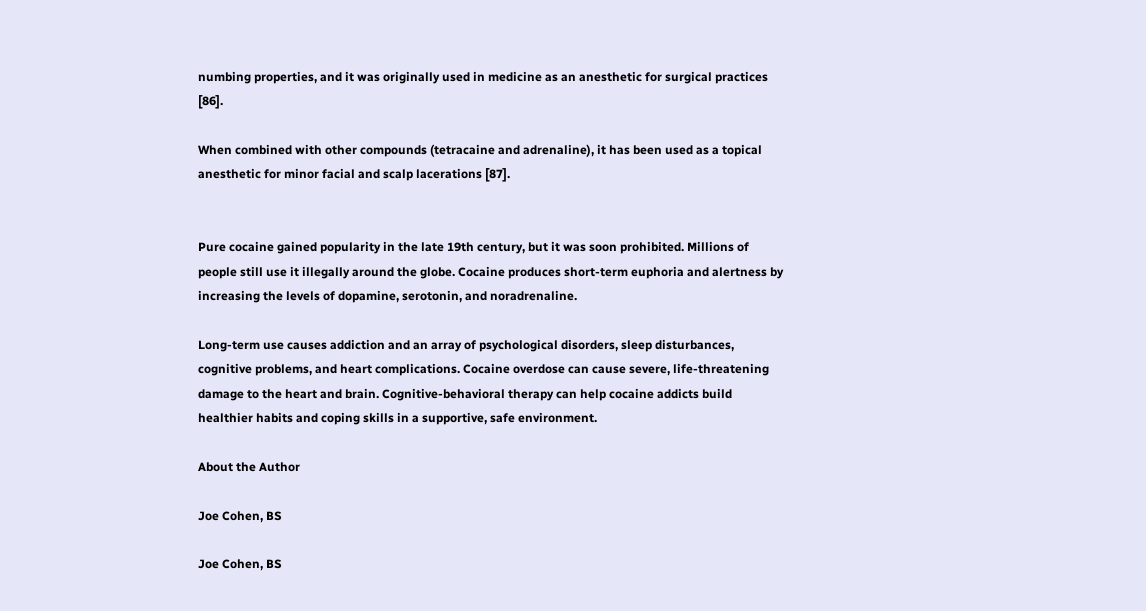numbing properties, and it was originally used in medicine as an anesthetic for surgical practices [86].

When combined with other compounds (tetracaine and adrenaline), it has been used as a topical anesthetic for minor facial and scalp lacerations [87].


Pure cocaine gained popularity in the late 19th century, but it was soon prohibited. Millions of people still use it illegally around the globe. Cocaine produces short-term euphoria and alertness by increasing the levels of dopamine, serotonin, and noradrenaline.

Long-term use causes addiction and an array of psychological disorders, sleep disturbances, cognitive problems, and heart complications. Cocaine overdose can cause severe, life-threatening damage to the heart and brain. Cognitive-behavioral therapy can help cocaine addicts build healthier habits and coping skills in a supportive, safe environment.

About the Author

Joe Cohen, BS

Joe Cohen, BS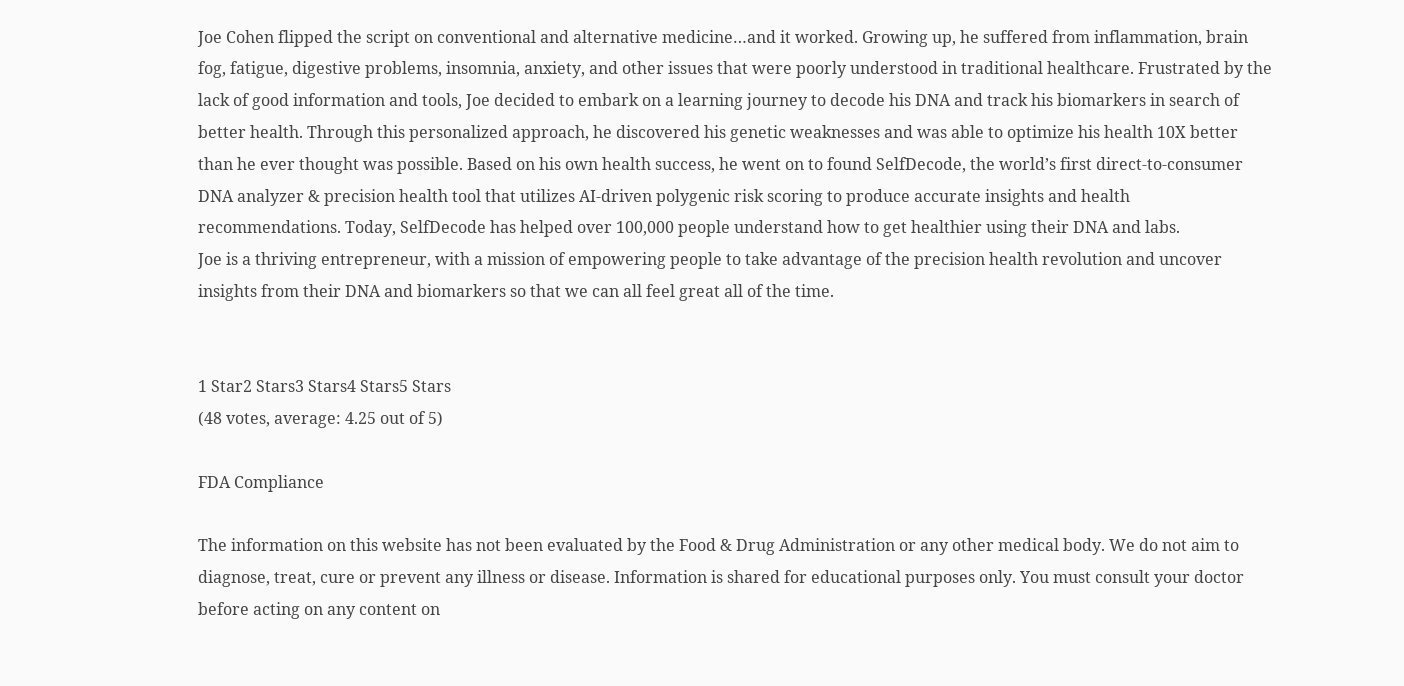Joe Cohen flipped the script on conventional and alternative medicine…and it worked. Growing up, he suffered from inflammation, brain fog, fatigue, digestive problems, insomnia, anxiety, and other issues that were poorly understood in traditional healthcare. Frustrated by the lack of good information and tools, Joe decided to embark on a learning journey to decode his DNA and track his biomarkers in search of better health. Through this personalized approach, he discovered his genetic weaknesses and was able to optimize his health 10X better than he ever thought was possible. Based on his own health success, he went on to found SelfDecode, the world’s first direct-to-consumer DNA analyzer & precision health tool that utilizes AI-driven polygenic risk scoring to produce accurate insights and health recommendations. Today, SelfDecode has helped over 100,000 people understand how to get healthier using their DNA and labs.
Joe is a thriving entrepreneur, with a mission of empowering people to take advantage of the precision health revolution and uncover insights from their DNA and biomarkers so that we can all feel great all of the time.


1 Star2 Stars3 Stars4 Stars5 Stars
(48 votes, average: 4.25 out of 5)

FDA Compliance

The information on this website has not been evaluated by the Food & Drug Administration or any other medical body. We do not aim to diagnose, treat, cure or prevent any illness or disease. Information is shared for educational purposes only. You must consult your doctor before acting on any content on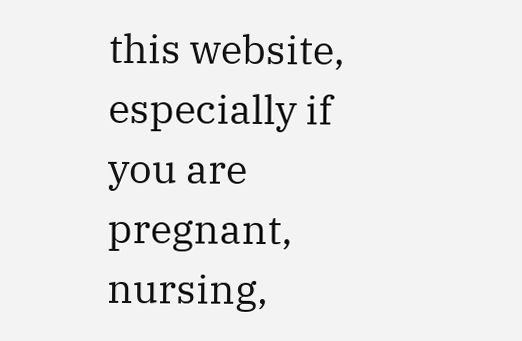this website, especially if you are pregnant, nursing,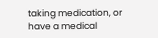taking medication, or have a medical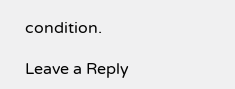condition.

Leave a Reply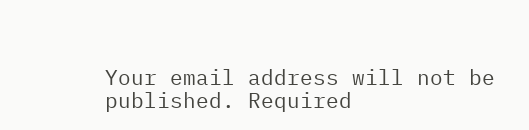Your email address will not be published. Required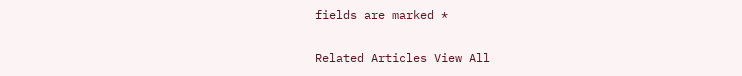fields are marked *

Related Articles View All